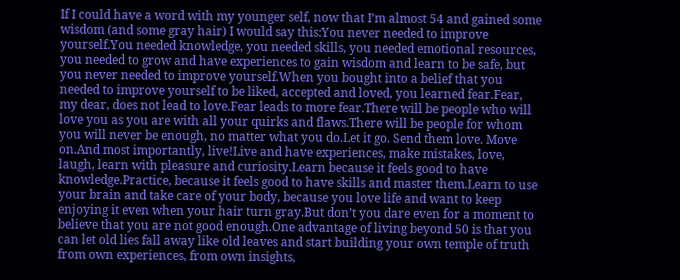If I could have a word with my younger self, now that I’m almost 54 and gained some wisdom (and some gray hair) I would say this:You never needed to improve yourself.You needed knowledge, you needed skills, you needed emotional resources, you needed to grow and have experiences to gain wisdom and learn to be safe, but you never needed to improve yourself.When you bought into a belief that you needed to improve yourself to be liked, accepted and loved, you learned fear.Fear, my dear, does not lead to love.Fear leads to more fear.There will be people who will love you as you are with all your quirks and flaws.There will be people for whom you will never be enough, no matter what you do.Let it go. Send them love. Move on.And most importantly, live!Live and have experiences, make mistakes, love, laugh, learn with pleasure and curiosity.Learn because it feels good to have knowledge.Practice, because it feels good to have skills and master them.Learn to use your brain and take care of your body, because you love life and want to keep enjoying it even when your hair turn gray.But don’t you dare even for a moment to believe that you are not good enough.One advantage of living beyond 50 is that you can let old lies fall away like old leaves and start building your own temple of truth from own experiences, from own insights,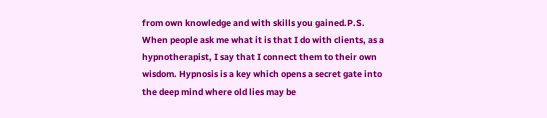from own knowledge and with skills you gained.P.S. When people ask me what it is that I do with clients, as a hypnotherapist, I say that I connect them to their own wisdom. Hypnosis is a key which opens a secret gate into the deep mind where old lies may be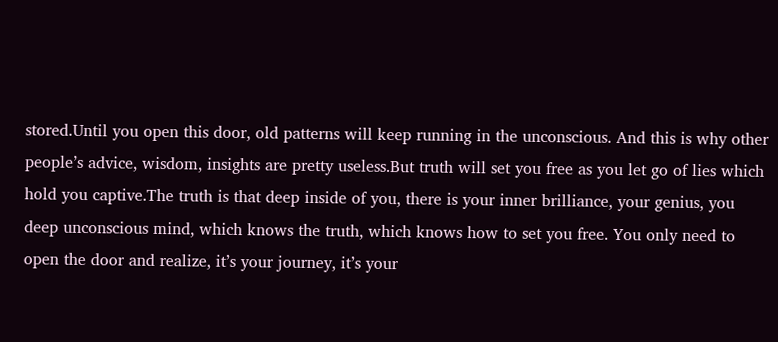stored.Until you open this door, old patterns will keep running in the unconscious. And this is why other people’s advice, wisdom, insights are pretty useless.But truth will set you free as you let go of lies which hold you captive.The truth is that deep inside of you, there is your inner brilliance, your genius, you deep unconscious mind, which knows the truth, which knows how to set you free. You only need to open the door and realize, it’s your journey, it’s your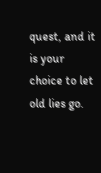quest, and it is your choice to let old lies go.